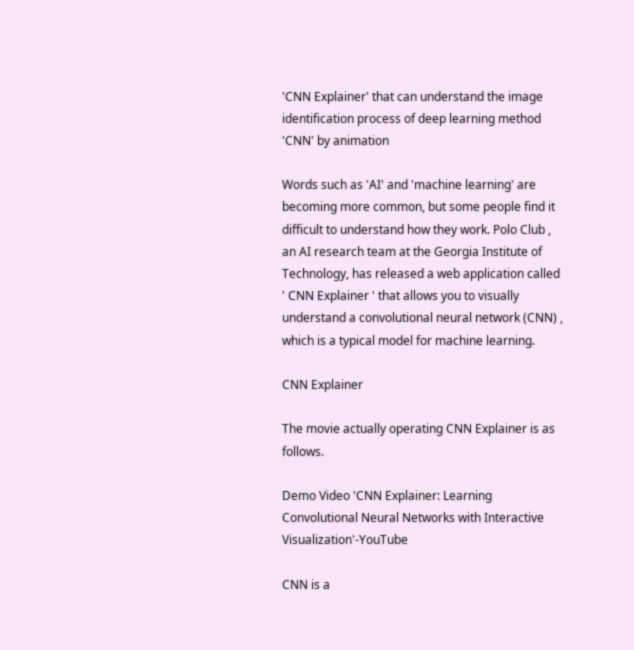'CNN Explainer' that can understand the image identification process of deep learning method 'CNN' by animation

Words such as 'AI' and 'machine learning' are becoming more common, but some people find it difficult to understand how they work. Polo Club , an AI research team at the Georgia Institute of Technology, has released a web application called ' CNN Explainer ' that allows you to visually understand a convolutional neural network (CNN) , which is a typical model for machine learning.

CNN Explainer

The movie actually operating CNN Explainer is as follows.

Demo Video 'CNN Explainer: Learning Convolutional Neural Networks with Interactive Visualization'-YouTube

CNN is a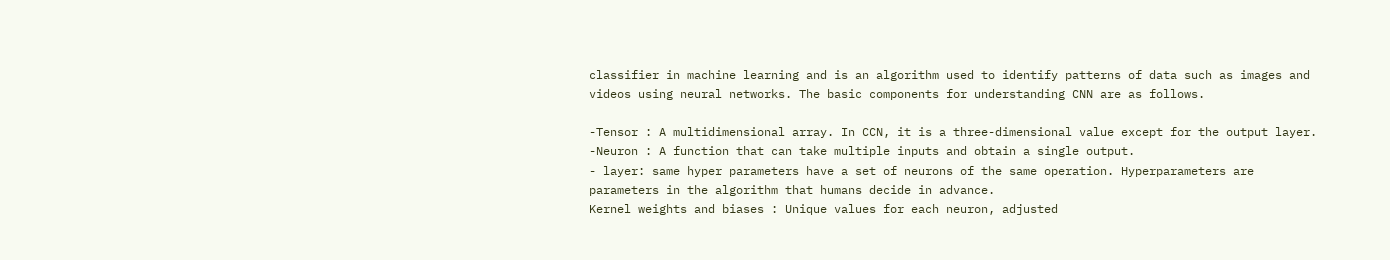classifier in machine learning and is an algorithm used to identify patterns of data such as images and videos using neural networks. The basic components for understanding CNN are as follows.

-Tensor : A multidimensional array. In CCN, it is a three-dimensional value except for the output layer.
-Neuron : A function that can take multiple inputs and obtain a single output.
- layer: same hyper parameters have a set of neurons of the same operation. Hyperparameters are parameters in the algorithm that humans decide in advance.
Kernel weights and biases : Unique values for each neuron, adjusted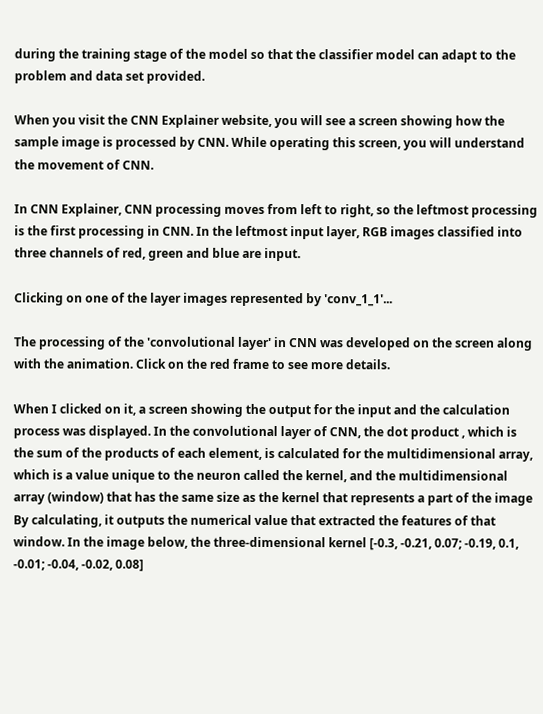during the training stage of the model so that the classifier model can adapt to the problem and data set provided.

When you visit the CNN Explainer website, you will see a screen showing how the sample image is processed by CNN. While operating this screen, you will understand the movement of CNN.

In CNN Explainer, CNN processing moves from left to right, so the leftmost processing is the first processing in CNN. In the leftmost input layer, RGB images classified into three channels of red, green and blue are input.

Clicking on one of the layer images represented by 'conv_1_1'...

The processing of the 'convolutional layer' in CNN was developed on the screen along with the animation. Click on the red frame to see more details.

When I clicked on it, a screen showing the output for the input and the calculation process was displayed. In the convolutional layer of CNN, the dot product , which is the sum of the products of each element, is calculated for the multidimensional array, which is a value unique to the neuron called the kernel, and the multidimensional array (window) that has the same size as the kernel that represents a part of the image By calculating, it outputs the numerical value that extracted the features of that window. In the image below, the three-dimensional kernel [-0.3, -0.21, 0.07; -0.19, 0.1, -0.01; -0.04, -0.02, 0.08]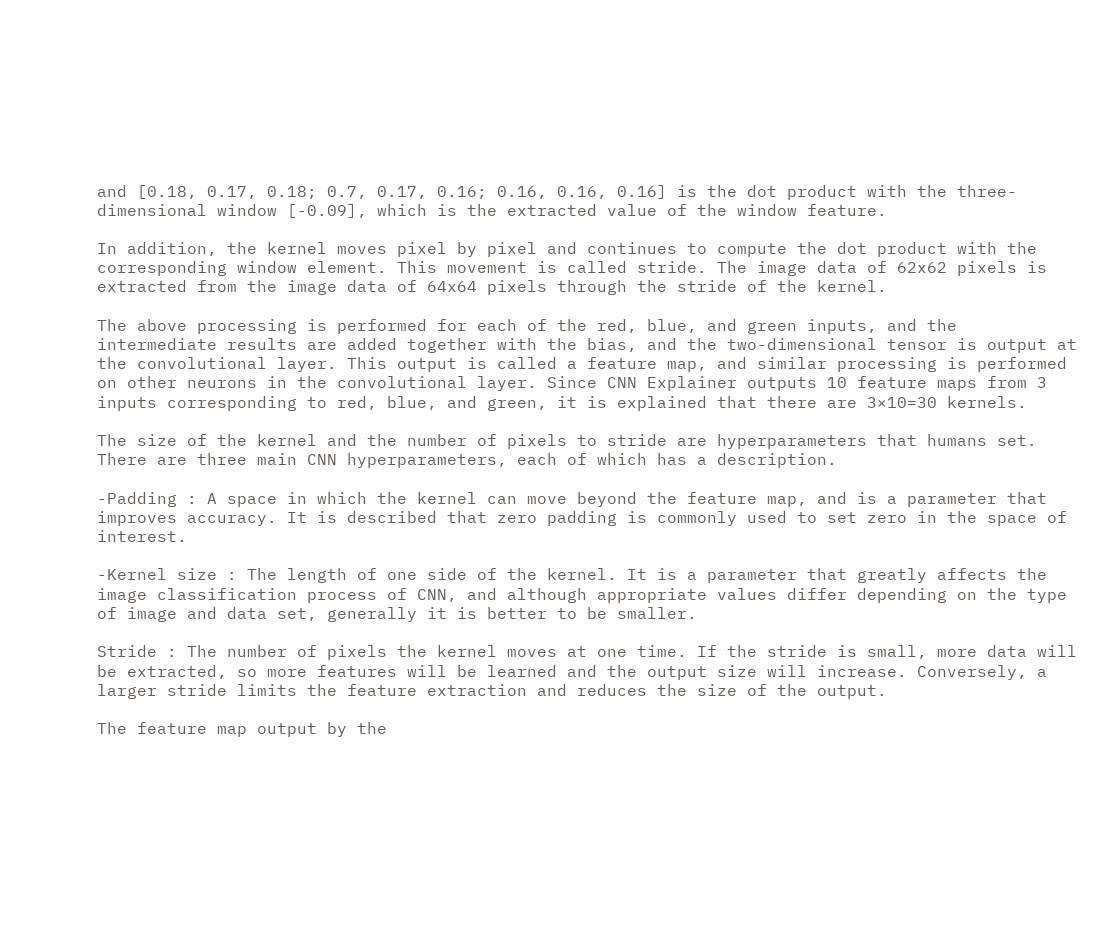and [0.18, 0.17, 0.18; 0.7, 0.17, 0.16; 0.16, 0.16, 0.16] is the dot product with the three-dimensional window [-0.09], which is the extracted value of the window feature.

In addition, the kernel moves pixel by pixel and continues to compute the dot product with the corresponding window element. This movement is called stride. The image data of 62x62 pixels is extracted from the image data of 64x64 pixels through the stride of the kernel.

The above processing is performed for each of the red, blue, and green inputs, and the intermediate results are added together with the bias, and the two-dimensional tensor is output at the convolutional layer. This output is called a feature map, and similar processing is performed on other neurons in the convolutional layer. Since CNN Explainer outputs 10 feature maps from 3 inputs corresponding to red, blue, and green, it is explained that there are 3×10=30 kernels.

The size of the kernel and the number of pixels to stride are hyperparameters that humans set. There are three main CNN hyperparameters, each of which has a description.

-Padding : A space in which the kernel can move beyond the feature map, and is a parameter that improves accuracy. It is described that zero padding is commonly used to set zero in the space of interest.

-Kernel size : The length of one side of the kernel. It is a parameter that greatly affects the image classification process of CNN, and although appropriate values differ depending on the type of image and data set, generally it is better to be smaller.

Stride : The number of pixels the kernel moves at one time. If the stride is small, more data will be extracted, so more features will be learned and the output size will increase. Conversely, a larger stride limits the feature extraction and reduces the size of the output.

The feature map output by the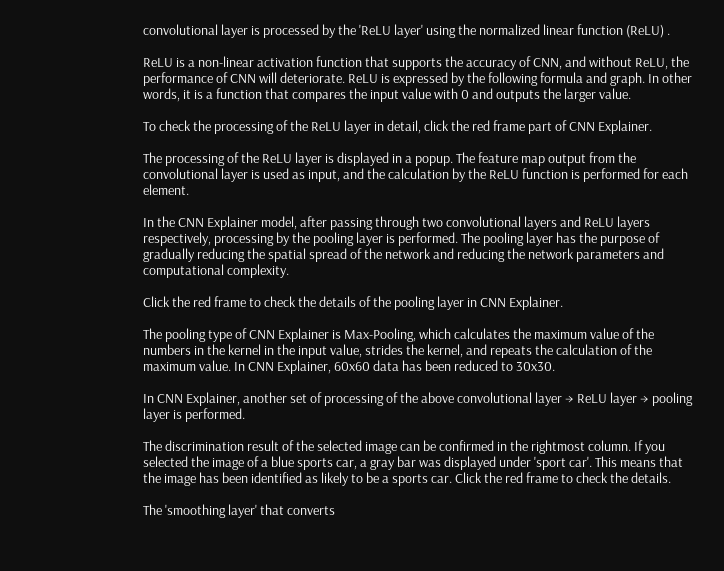convolutional layer is processed by the 'ReLU layer' using the normalized linear function (ReLU) .

ReLU is a non-linear activation function that supports the accuracy of CNN, and without ReLU, the performance of CNN will deteriorate. ReLU is expressed by the following formula and graph. In other words, it is a function that compares the input value with 0 and outputs the larger value.

To check the processing of the ReLU layer in detail, click the red frame part of CNN Explainer.

The processing of the ReLU layer is displayed in a popup. The feature map output from the convolutional layer is used as input, and the calculation by the ReLU function is performed for each element.

In the CNN Explainer model, after passing through two convolutional layers and ReLU layers respectively, processing by the pooling layer is performed. The pooling layer has the purpose of gradually reducing the spatial spread of the network and reducing the network parameters and computational complexity.

Click the red frame to check the details of the pooling layer in CNN Explainer.

The pooling type of CNN Explainer is Max-Pooling, which calculates the maximum value of the numbers in the kernel in the input value, strides the kernel, and repeats the calculation of the maximum value. In CNN Explainer, 60x60 data has been reduced to 30x30.

In CNN Explainer, another set of processing of the above convolutional layer → ReLU layer → pooling layer is performed.

The discrimination result of the selected image can be confirmed in the rightmost column. If you selected the image of a blue sports car, a gray bar was displayed under 'sport car'. This means that the image has been identified as likely to be a sports car. Click the red frame to check the details.

The 'smoothing layer' that converts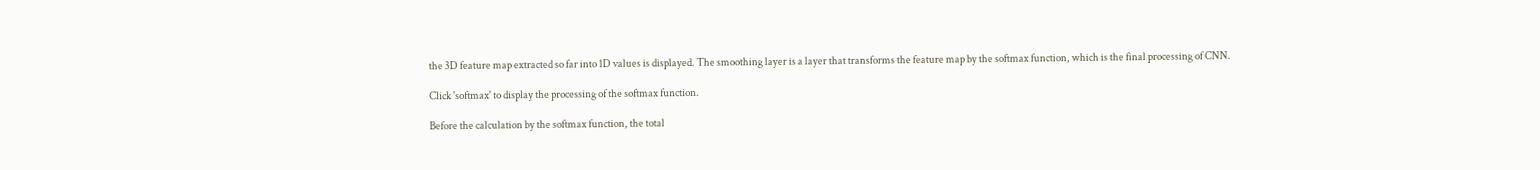the 3D feature map extracted so far into 1D values is displayed. The smoothing layer is a layer that transforms the feature map by the softmax function, which is the final processing of CNN.

Click 'softmax' to display the processing of the softmax function.

Before the calculation by the softmax function, the total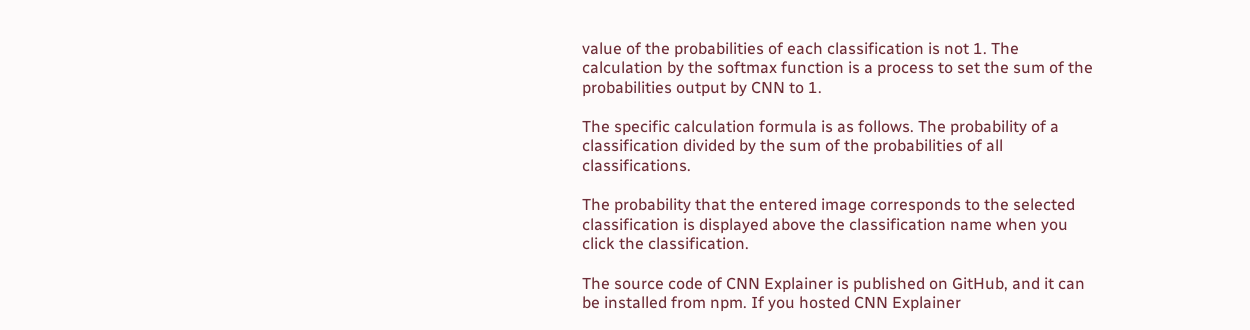value of the probabilities of each classification is not 1. The calculation by the softmax function is a process to set the sum of the probabilities output by CNN to 1.

The specific calculation formula is as follows. The probability of a classification divided by the sum of the probabilities of all classifications.

The probability that the entered image corresponds to the selected classification is displayed above the classification name when you click the classification.

The source code of CNN Explainer is published on GitHub, and it can be installed from npm. If you hosted CNN Explainer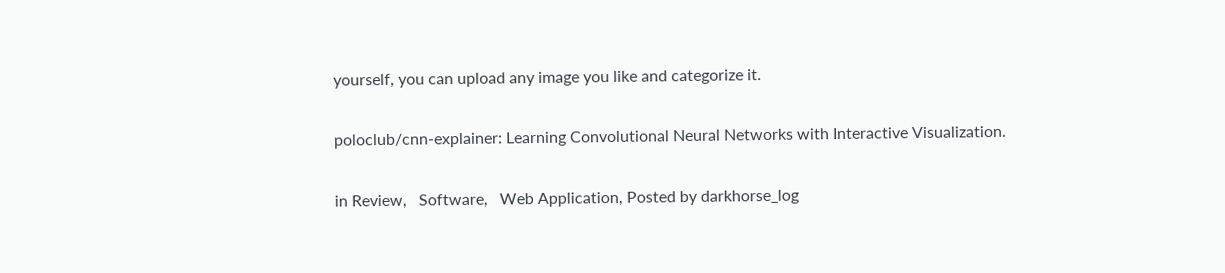yourself, you can upload any image you like and categorize it.

poloclub/cnn-explainer: Learning Convolutional Neural Networks with Interactive Visualization.

in Review,   Software,   Web Application, Posted by darkhorse_log